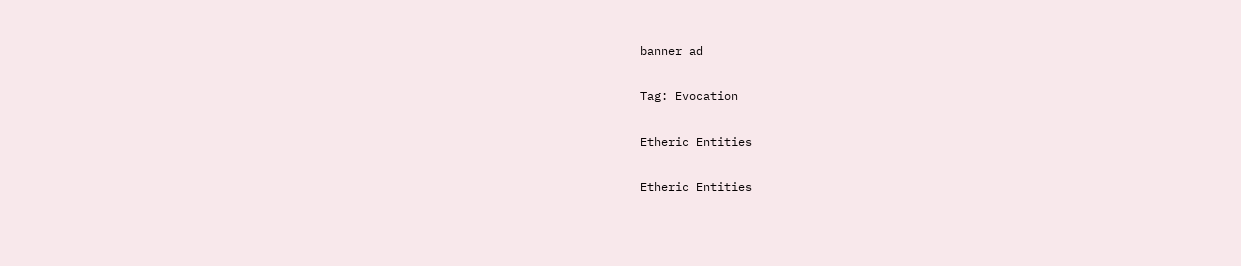banner ad

Tag: Evocation

Etheric Entities

Etheric Entities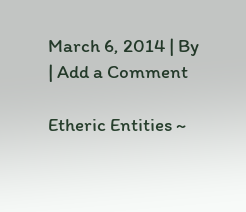March 6, 2014 | By | Add a Comment

Etheric Entities ~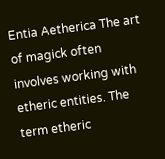Entia Aetherica The art of magick often involves working with etheric entities. The term etheric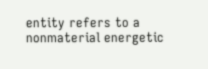entity refers to a nonmaterial energetic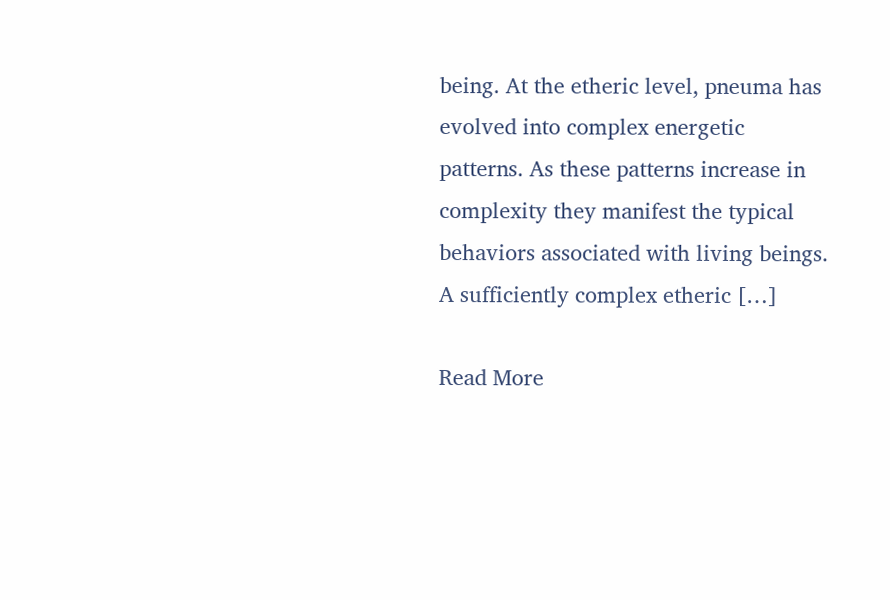being. At the etheric level, pneuma has evolved into complex energetic patterns. As these patterns increase in complexity they manifest the typical behaviors associated with living beings. A sufficiently complex etheric […]

Read More